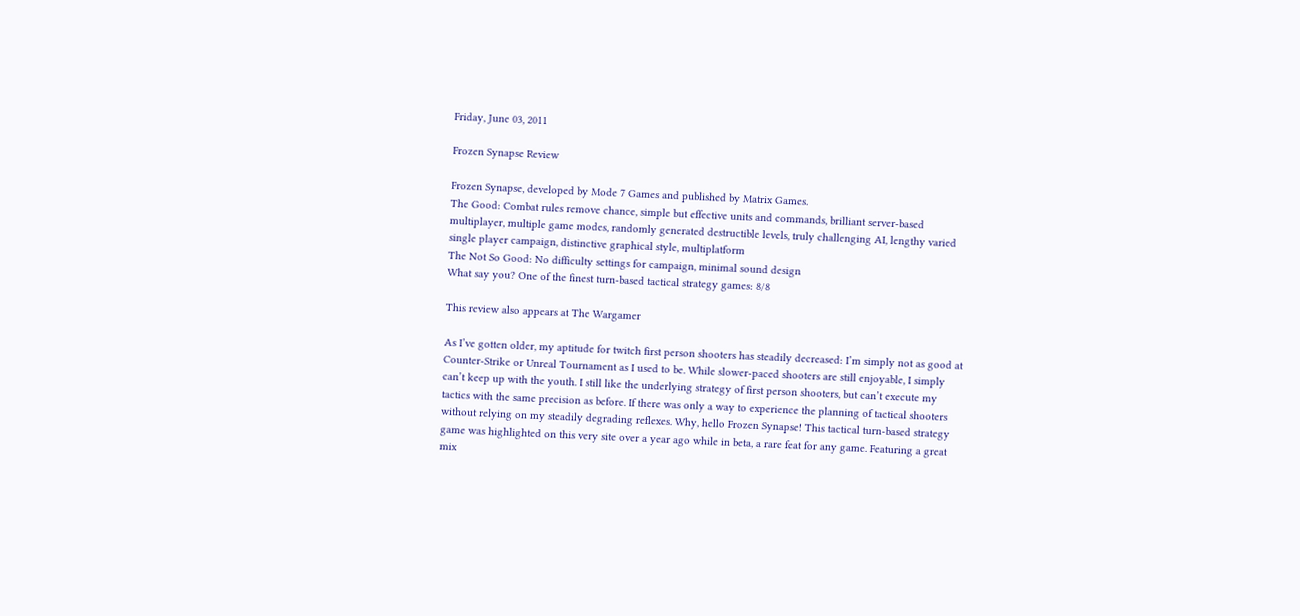Friday, June 03, 2011

Frozen Synapse Review

Frozen Synapse, developed by Mode 7 Games and published by Matrix Games.
The Good: Combat rules remove chance, simple but effective units and commands, brilliant server-based multiplayer, multiple game modes, randomly generated destructible levels, truly challenging AI, lengthy varied single player campaign, distinctive graphical style, multiplatform
The Not So Good: No difficulty settings for campaign, minimal sound design
What say you? One of the finest turn-based tactical strategy games: 8/8

This review also appears at The Wargamer

As I’ve gotten older, my aptitude for twitch first person shooters has steadily decreased: I’m simply not as good at Counter-Strike or Unreal Tournament as I used to be. While slower-paced shooters are still enjoyable, I simply can’t keep up with the youth. I still like the underlying strategy of first person shooters, but can’t execute my tactics with the same precision as before. If there was only a way to experience the planning of tactical shooters without relying on my steadily degrading reflexes. Why, hello Frozen Synapse! This tactical turn-based strategy game was highlighted on this very site over a year ago while in beta, a rare feat for any game. Featuring a great mix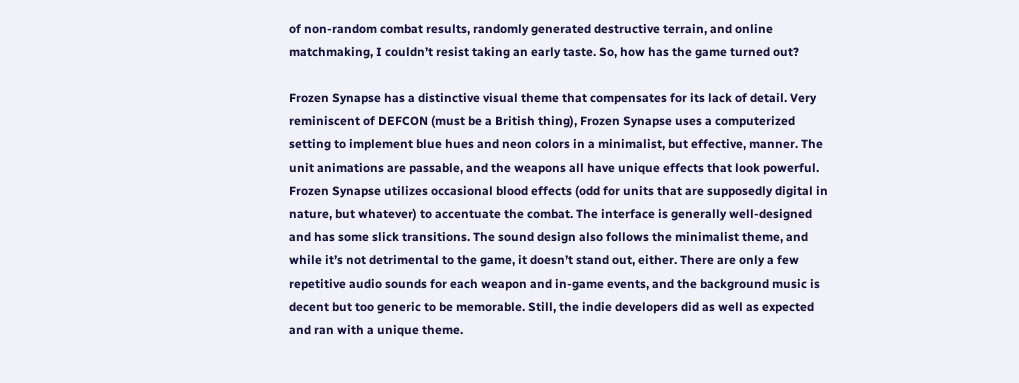of non-random combat results, randomly generated destructive terrain, and online matchmaking, I couldn’t resist taking an early taste. So, how has the game turned out?

Frozen Synapse has a distinctive visual theme that compensates for its lack of detail. Very reminiscent of DEFCON (must be a British thing), Frozen Synapse uses a computerized setting to implement blue hues and neon colors in a minimalist, but effective, manner. The unit animations are passable, and the weapons all have unique effects that look powerful. Frozen Synapse utilizes occasional blood effects (odd for units that are supposedly digital in nature, but whatever) to accentuate the combat. The interface is generally well-designed and has some slick transitions. The sound design also follows the minimalist theme, and while it’s not detrimental to the game, it doesn’t stand out, either. There are only a few repetitive audio sounds for each weapon and in-game events, and the background music is decent but too generic to be memorable. Still, the indie developers did as well as expected and ran with a unique theme.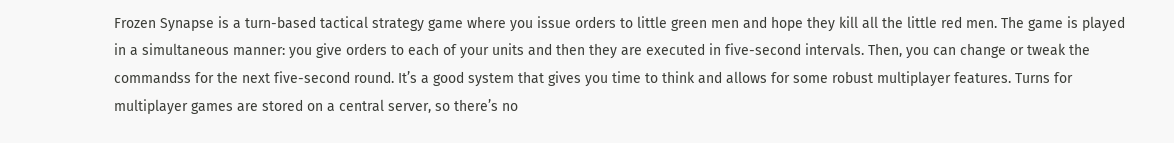Frozen Synapse is a turn-based tactical strategy game where you issue orders to little green men and hope they kill all the little red men. The game is played in a simultaneous manner: you give orders to each of your units and then they are executed in five-second intervals. Then, you can change or tweak the commandss for the next five-second round. It’s a good system that gives you time to think and allows for some robust multiplayer features. Turns for multiplayer games are stored on a central server, so there’s no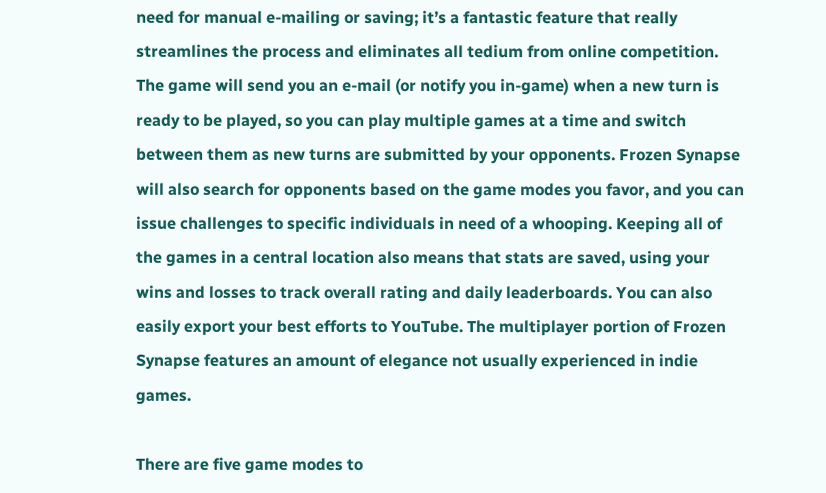need for manual e-mailing or saving; it’s a fantastic feature that really streamlines the process and eliminates all tedium from online competition. The game will send you an e-mail (or notify you in-game) when a new turn is ready to be played, so you can play multiple games at a time and switch between them as new turns are submitted by your opponents. Frozen Synapse will also search for opponents based on the game modes you favor, and you can issue challenges to specific individuals in need of a whooping. Keeping all of the games in a central location also means that stats are saved, using your wins and losses to track overall rating and daily leaderboards. You can also easily export your best efforts to YouTube. The multiplayer portion of Frozen Synapse features an amount of elegance not usually experienced in indie games.

There are five game modes to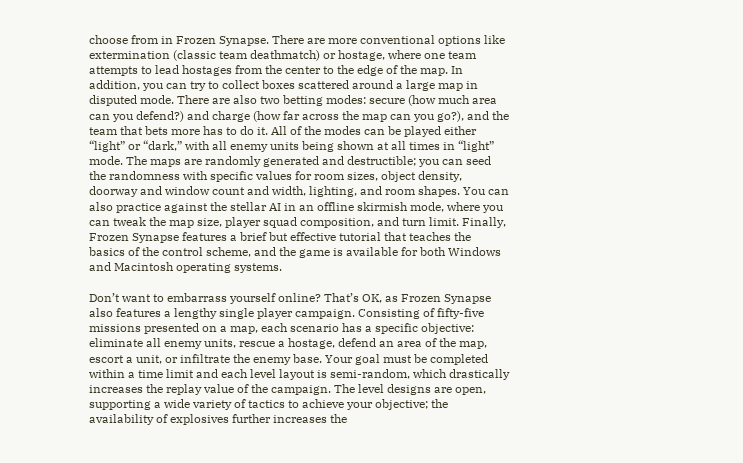choose from in Frozen Synapse. There are more conventional options like extermination (classic team deathmatch) or hostage, where one team attempts to lead hostages from the center to the edge of the map. In addition, you can try to collect boxes scattered around a large map in disputed mode. There are also two betting modes: secure (how much area can you defend?) and charge (how far across the map can you go?), and the team that bets more has to do it. All of the modes can be played either “light” or “dark,” with all enemy units being shown at all times in “light” mode. The maps are randomly generated and destructible; you can seed the randomness with specific values for room sizes, object density, doorway and window count and width, lighting, and room shapes. You can also practice against the stellar AI in an offline skirmish mode, where you can tweak the map size, player squad composition, and turn limit. Finally, Frozen Synapse features a brief but effective tutorial that teaches the basics of the control scheme, and the game is available for both Windows and Macintosh operating systems.

Don’t want to embarrass yourself online? That’s OK, as Frozen Synapse also features a lengthy single player campaign. Consisting of fifty-five missions presented on a map, each scenario has a specific objective: eliminate all enemy units, rescue a hostage, defend an area of the map, escort a unit, or infiltrate the enemy base. Your goal must be completed within a time limit and each level layout is semi-random, which drastically increases the replay value of the campaign. The level designs are open, supporting a wide variety of tactics to achieve your objective; the availability of explosives further increases the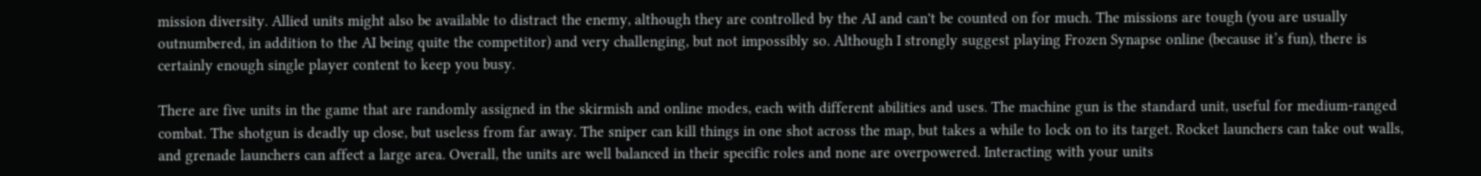mission diversity. Allied units might also be available to distract the enemy, although they are controlled by the AI and can't be counted on for much. The missions are tough (you are usually outnumbered, in addition to the AI being quite the competitor) and very challenging, but not impossibly so. Although I strongly suggest playing Frozen Synapse online (because it’s fun), there is certainly enough single player content to keep you busy.

There are five units in the game that are randomly assigned in the skirmish and online modes, each with different abilities and uses. The machine gun is the standard unit, useful for medium-ranged combat. The shotgun is deadly up close, but useless from far away. The sniper can kill things in one shot across the map, but takes a while to lock on to its target. Rocket launchers can take out walls, and grenade launchers can affect a large area. Overall, the units are well balanced in their specific roles and none are overpowered. Interacting with your units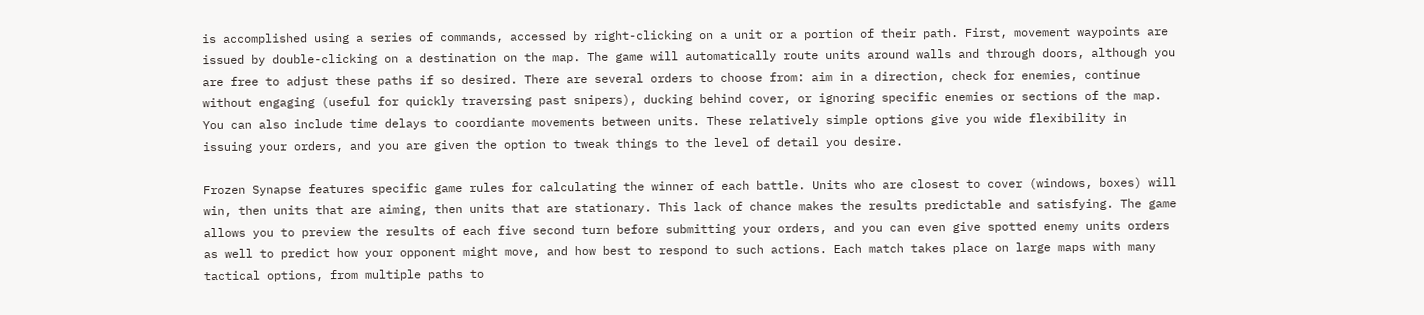is accomplished using a series of commands, accessed by right-clicking on a unit or a portion of their path. First, movement waypoints are issued by double-clicking on a destination on the map. The game will automatically route units around walls and through doors, although you are free to adjust these paths if so desired. There are several orders to choose from: aim in a direction, check for enemies, continue without engaging (useful for quickly traversing past snipers), ducking behind cover, or ignoring specific enemies or sections of the map. You can also include time delays to coordiante movements between units. These relatively simple options give you wide flexibility in issuing your orders, and you are given the option to tweak things to the level of detail you desire.

Frozen Synapse features specific game rules for calculating the winner of each battle. Units who are closest to cover (windows, boxes) will win, then units that are aiming, then units that are stationary. This lack of chance makes the results predictable and satisfying. The game allows you to preview the results of each five second turn before submitting your orders, and you can even give spotted enemy units orders as well to predict how your opponent might move, and how best to respond to such actions. Each match takes place on large maps with many tactical options, from multiple paths to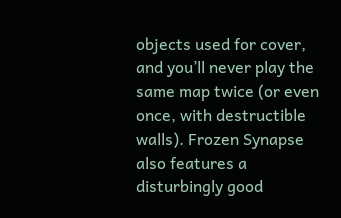objects used for cover, and you’ll never play the same map twice (or even once, with destructible walls). Frozen Synapse also features a disturbingly good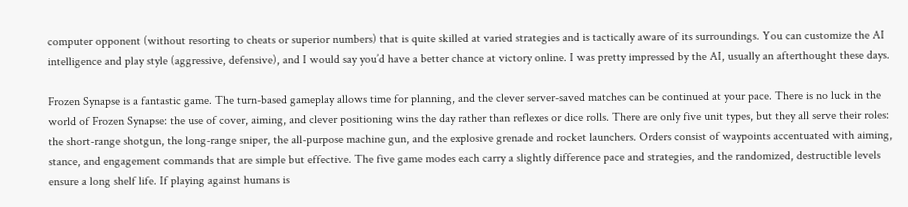computer opponent (without resorting to cheats or superior numbers) that is quite skilled at varied strategies and is tactically aware of its surroundings. You can customize the AI intelligence and play style (aggressive, defensive), and I would say you’d have a better chance at victory online. I was pretty impressed by the AI, usually an afterthought these days.

Frozen Synapse is a fantastic game. The turn-based gameplay allows time for planning, and the clever server-saved matches can be continued at your pace. There is no luck in the world of Frozen Synapse: the use of cover, aiming, and clever positioning wins the day rather than reflexes or dice rolls. There are only five unit types, but they all serve their roles: the short-range shotgun, the long-range sniper, the all-purpose machine gun, and the explosive grenade and rocket launchers. Orders consist of waypoints accentuated with aiming, stance, and engagement commands that are simple but effective. The five game modes each carry a slightly difference pace and strategies, and the randomized, destructible levels ensure a long shelf life. If playing against humans is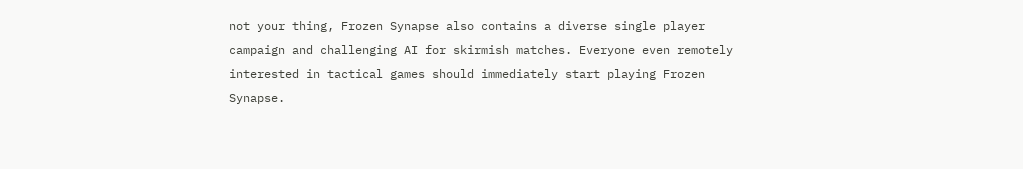not your thing, Frozen Synapse also contains a diverse single player campaign and challenging AI for skirmish matches. Everyone even remotely interested in tactical games should immediately start playing Frozen Synapse.